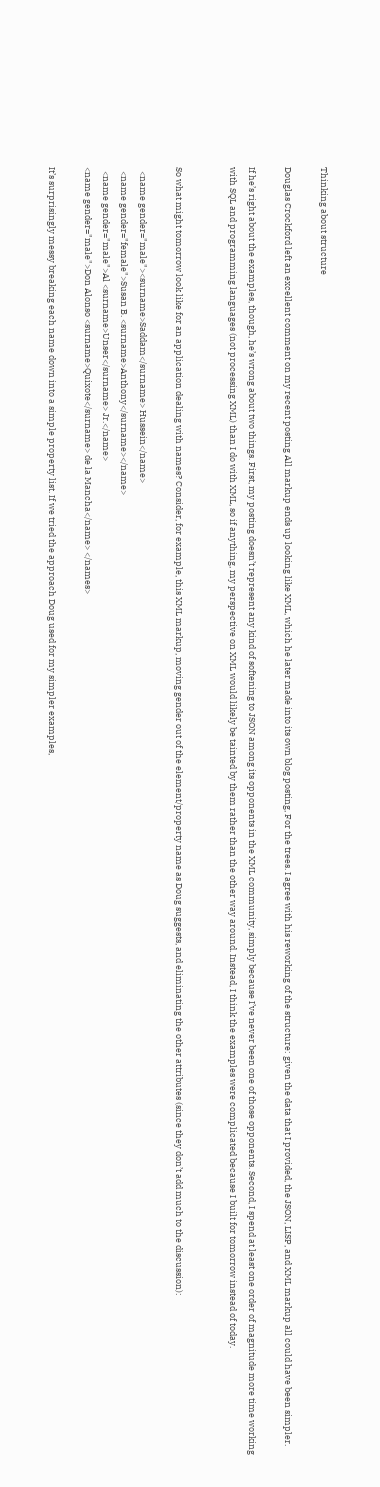Thinking about structure

Douglas Crockford left an excellent comment on my recent posting All markup ends up looking like XML, which he later made into its own blog posting, For the trees. I agree with his reworking of the structure: given the data that I provided, the JSON, LISP, and XML markup all could have been simpler.

If he’s right about the examples, though, he’s wrong about two things. First, my posting doesn’t represent any kind of softening to JSON among its opponents in the XML community, simply because I’ve never been one of those opponents. Second, I spend at least one order of magnitude more time working with SQL and programming languages (not processing XML) than I do with XML, so if anything, my perspective on XML would likely be tainted by them rather than the other way around. Instead, I think the examples were complicated because I built for tomorrow instead of today.


So what might tomorrow look like for an application dealing with names? Consider, for example, this XML markup, moving gender out of the element/property name as Doug suggests, and eliminating the other attributes (since they don’t add much to the discussion):

  <name gender="male"><surname>Saddam</surname> Hussein</name>
  <name gender="female">Susan B. <surname>Anthony</surname></name>
  <name gender="male">Al <surname>Unser</surname> Jr.</name>
<name gender="male">Don Alonso <surname>Quixote</surname> de la Mancha</name> </names>

It’s surprisingly messy breaking each name down into a simple property list. If we tried the approach Doug used for my simpler examples,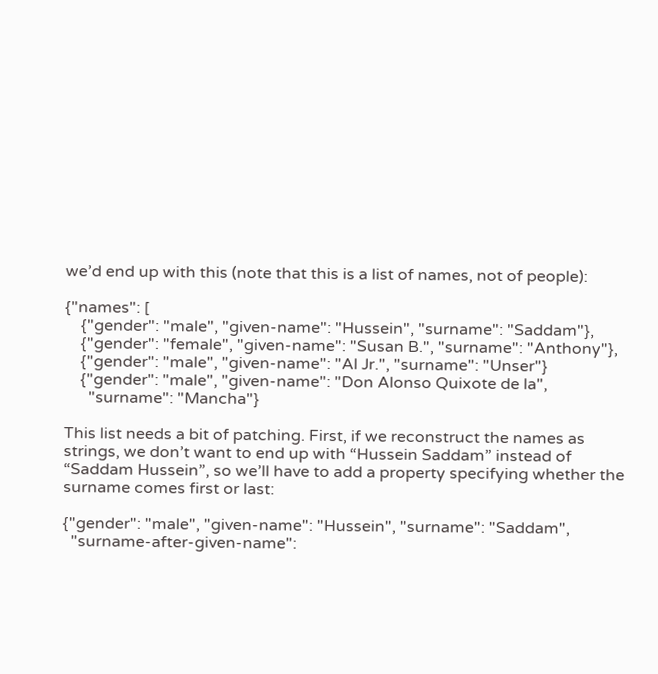we’d end up with this (note that this is a list of names, not of people):

{"names": [
    {"gender": "male", "given-name": "Hussein", "surname": "Saddam"},
    {"gender": "female", "given-name": "Susan B.", "surname": "Anthony"},
    {"gender": "male", "given-name": "Al Jr.", "surname": "Unser"}
    {"gender": "male", "given-name": "Don Alonso Quixote de la",
      "surname": "Mancha"}

This list needs a bit of patching. First, if we reconstruct the names as strings, we don’t want to end up with “Hussein Saddam” instead of “Saddam Hussein”, so we’ll have to add a property specifying whether the surname comes first or last:

{"gender": "male", "given-name": "Hussein", "surname": "Saddam",
  "surname-after-given-name":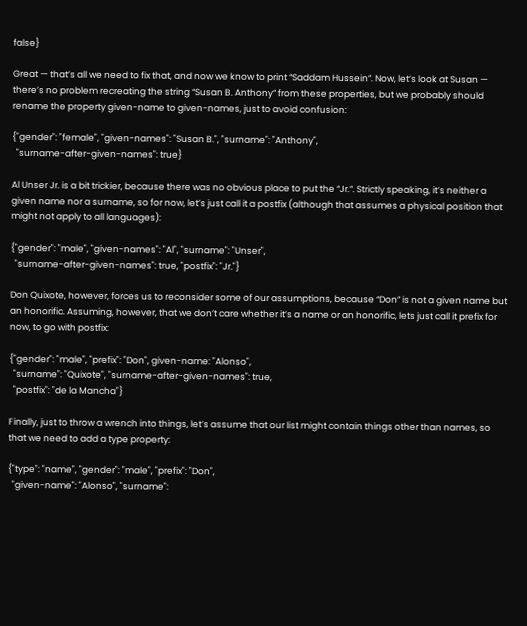false}

Great — that’s all we need to fix that, and now we know to print “Saddam Hussein”. Now, let’s look at Susan — there’s no problem recreating the string “Susan B. Anthony” from these properties, but we probably should rename the property given-name to given-names, just to avoid confusion:

{"gender": "female", "given-names": "Susan B.", "surname": "Anthony",
  "surname-after-given-names": true}

Al Unser Jr. is a bit trickier, because there was no obvious place to put the “Jr.”. Strictly speaking, it’s neither a given name nor a surname, so for now, let’s just call it a postfix (although that assumes a physical position that might not apply to all languages):

{"gender": "male", "given-names": "Al", "surname": "Unser",
  "surname-after-given-names": true, "postfix": "Jr."}

Don Quixote, however, forces us to reconsider some of our assumptions, because “Don” is not a given name but an honorific. Assuming, however, that we don’t care whether it’s a name or an honorific, lets just call it prefix for now, to go with postfix:

{"gender": "male", "prefix": "Don", given-name: "Alonso",
  "surname": "Quixote", "surname-after-given-names": true,
  "postfix": "de la Mancha"}

Finally, just to throw a wrench into things, let’s assume that our list might contain things other than names, so that we need to add a type property:

{"type": "name", "gender": "male", "prefix": "Don",
  "given-name": "Alonso", "surname":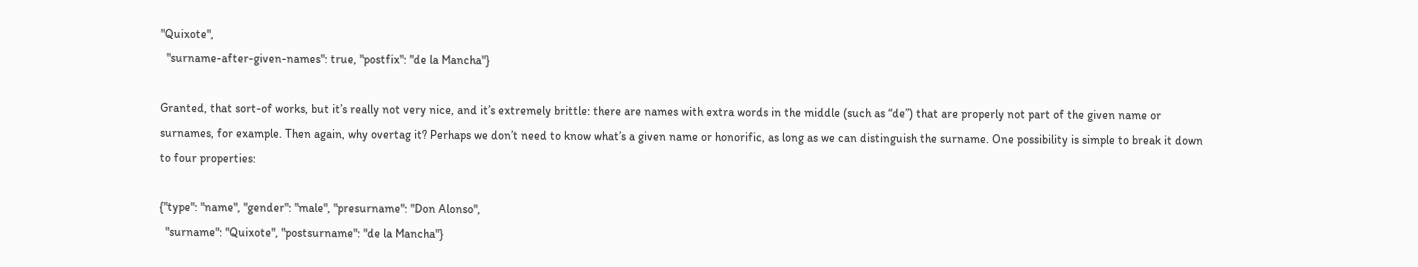"Quixote",
  "surname-after-given-names": true, "postfix": "de la Mancha"}

Granted, that sort-of works, but it’s really not very nice, and it’s extremely brittle: there are names with extra words in the middle (such as “de”) that are properly not part of the given name or surnames, for example. Then again, why overtag it? Perhaps we don’t need to know what’s a given name or honorific, as long as we can distinguish the surname. One possibility is simple to break it down to four properties:

{"type": "name", "gender": "male", "presurname": "Don Alonso",
  "surname": "Quixote", "postsurname": "de la Mancha"}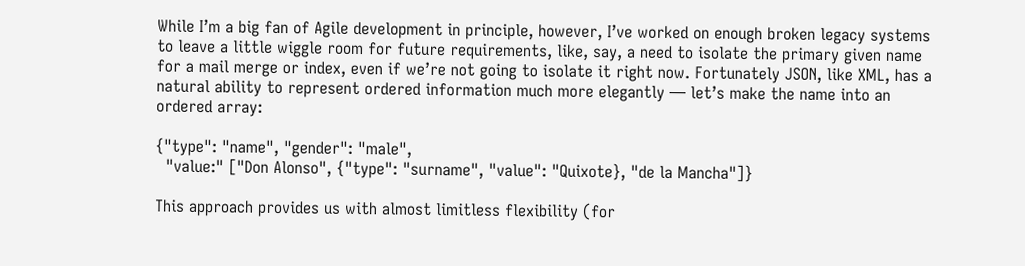While I’m a big fan of Agile development in principle, however, I’ve worked on enough broken legacy systems to leave a little wiggle room for future requirements, like, say, a need to isolate the primary given name for a mail merge or index, even if we’re not going to isolate it right now. Fortunately JSON, like XML, has a natural ability to represent ordered information much more elegantly — let’s make the name into an ordered array:

{"type": "name", "gender": "male",
  "value:" ["Don Alonso", {"type": "surname", "value": "Quixote}, "de la Mancha"]}

This approach provides us with almost limitless flexibility (for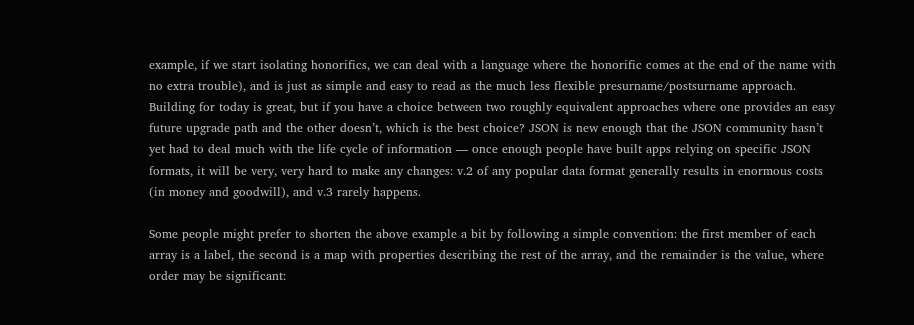example, if we start isolating honorifics, we can deal with a language where the honorific comes at the end of the name with no extra trouble), and is just as simple and easy to read as the much less flexible presurname/postsurname approach. Building for today is great, but if you have a choice between two roughly equivalent approaches where one provides an easy future upgrade path and the other doesn’t, which is the best choice? JSON is new enough that the JSON community hasn’t yet had to deal much with the life cycle of information — once enough people have built apps relying on specific JSON formats, it will be very, very hard to make any changes: v.2 of any popular data format generally results in enormous costs (in money and goodwill), and v.3 rarely happens.

Some people might prefer to shorten the above example a bit by following a simple convention: the first member of each array is a label, the second is a map with properties describing the rest of the array, and the remainder is the value, where order may be significant: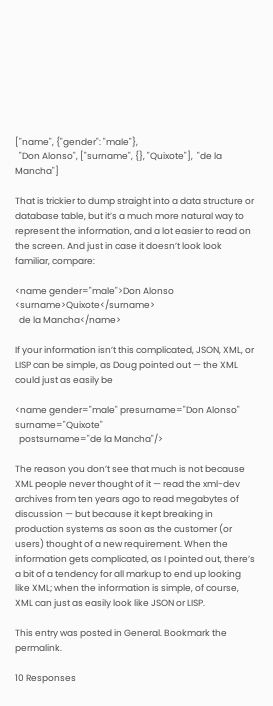["name", {"gender": "male"},
  "Don Alonso", ["surname", {}, "Quixote"],  "de la Mancha"]

That is trickier to dump straight into a data structure or database table, but it’s a much more natural way to represent the information, and a lot easier to read on the screen. And just in case it doesn’t look look familiar, compare:

<name gender="male">Don Alonso <surname>Quixote</surname>
  de la Mancha</name>

If your information isn’t this complicated, JSON, XML, or LISP can be simple, as Doug pointed out — the XML could just as easily be

<name gender="male" presurname="Don Alonso" surname="Quixote"
  postsurname="de la Mancha"/>

The reason you don’t see that much is not because XML people never thought of it — read the xml-dev archives from ten years ago to read megabytes of discussion — but because it kept breaking in production systems as soon as the customer (or users) thought of a new requirement. When the information gets complicated, as I pointed out, there’s a bit of a tendency for all markup to end up looking like XML; when the information is simple, of course, XML can just as easily look like JSON or LISP.

This entry was posted in General. Bookmark the permalink.

10 Responses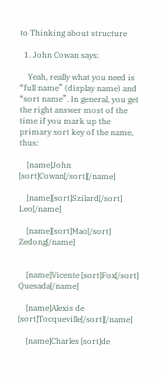to Thinking about structure

  1. John Cowan says:

    Yeah, really what you need is “full name” (display name) and “sort name”. In general, you get the right answer most of the time if you mark up the primary sort key of the name, thus:

    [name]John [sort]Cowan[/sort][/name]

    [name][sort]Szilard[/sort] Leo[/name]

    [name][sort]Mao[/sort] Zedong[/name]


    [name]Vicente [sort]Fox[/sort] Quesada[/name]

    [name]Alexis de [sort]Tocqueville[/sort][/name]

    [name]Charles [sort]de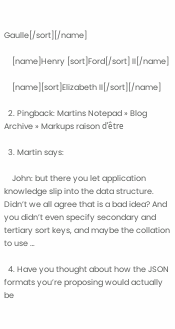Gaulle[/sort][/name]

    [name]Henry [sort]Ford[/sort] II[/name]

    [name][sort]Elizabeth II[/sort][/name]

  2. Pingback: Martins Notepad » Blog Archive » Markups raison d’être

  3. Martin says:

    John: but there you let application knowledge slip into the data structure. Didn’t we all agree that is a bad idea? And you didn’t even specify secondary and tertiary sort keys, and maybe the collation to use …

  4. Have you thought about how the JSON formats you’re proposing would actually be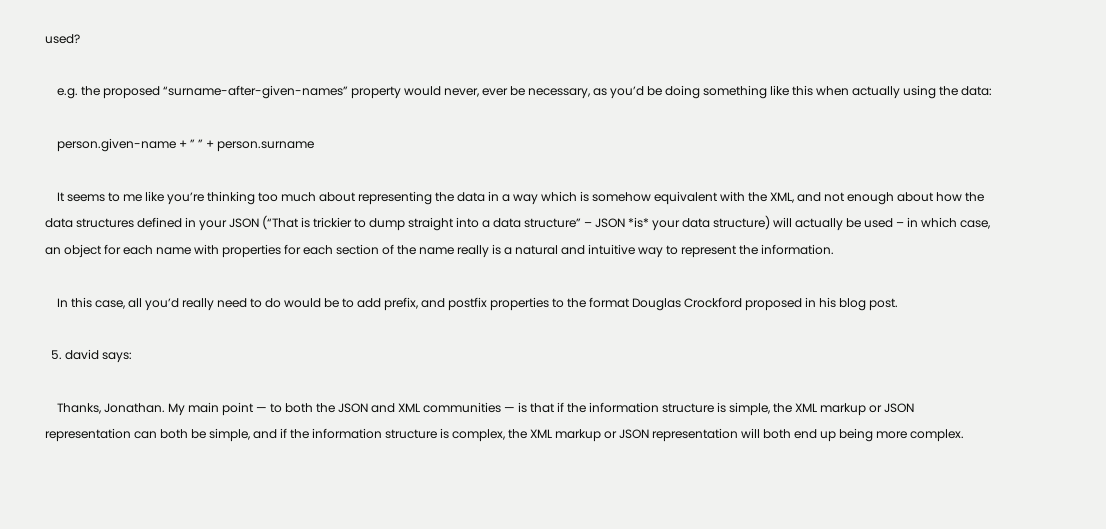used?

    e.g. the proposed “surname-after-given-names” property would never, ever be necessary, as you’d be doing something like this when actually using the data:

    person.given-name + ” ” + person.surname

    It seems to me like you’re thinking too much about representing the data in a way which is somehow equivalent with the XML, and not enough about how the data structures defined in your JSON (“That is trickier to dump straight into a data structure” – JSON *is* your data structure) will actually be used – in which case, an object for each name with properties for each section of the name really is a natural and intuitive way to represent the information.

    In this case, all you’d really need to do would be to add prefix, and postfix properties to the format Douglas Crockford proposed in his blog post.

  5. david says:

    Thanks, Jonathan. My main point — to both the JSON and XML communities — is that if the information structure is simple, the XML markup or JSON representation can both be simple, and if the information structure is complex, the XML markup or JSON representation will both end up being more complex.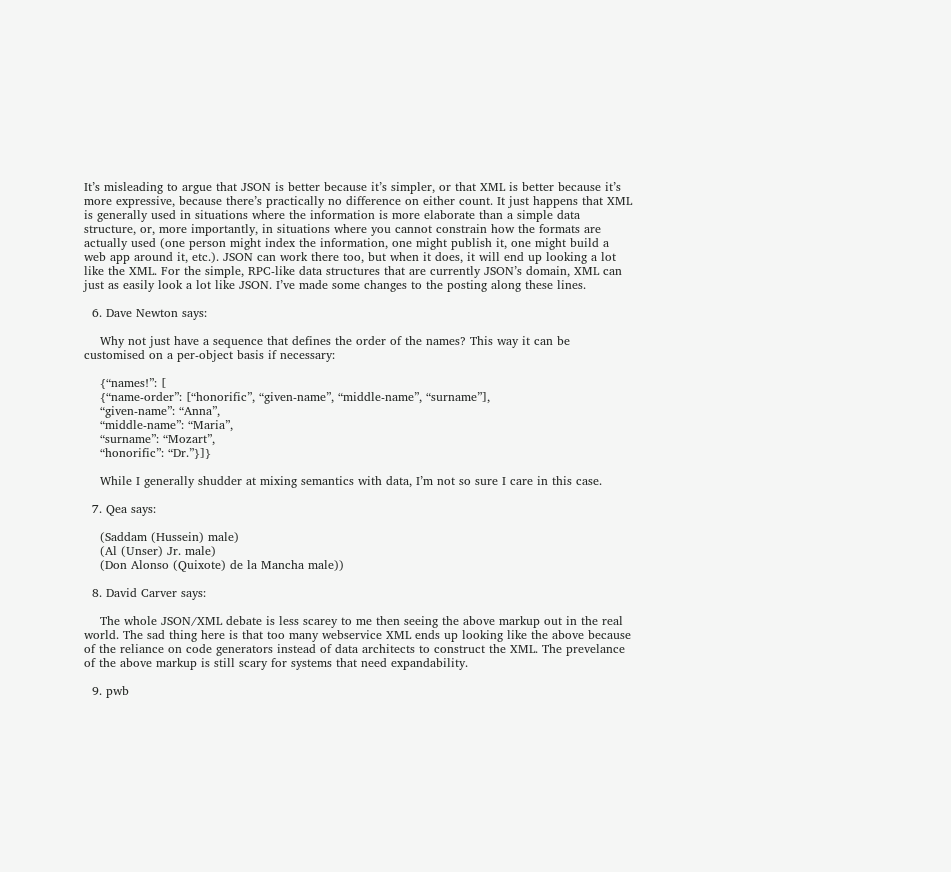It’s misleading to argue that JSON is better because it’s simpler, or that XML is better because it’s more expressive, because there’s practically no difference on either count. It just happens that XML is generally used in situations where the information is more elaborate than a simple data structure, or, more importantly, in situations where you cannot constrain how the formats are actually used (one person might index the information, one might publish it, one might build a web app around it, etc.). JSON can work there too, but when it does, it will end up looking a lot like the XML. For the simple, RPC-like data structures that are currently JSON’s domain, XML can just as easily look a lot like JSON. I’ve made some changes to the posting along these lines.

  6. Dave Newton says:

    Why not just have a sequence that defines the order of the names? This way it can be customised on a per-object basis if necessary:

    {“names!”: [
    {“name-order”: [“honorific”, “given-name”, “middle-name”, “surname”],
    “given-name”: “Anna”,
    “middle-name”: “Maria”,
    “surname”: “Mozart”,
    “honorific”: “Dr.”}]}

    While I generally shudder at mixing semantics with data, I’m not so sure I care in this case.

  7. Qea says:

    (Saddam (Hussein) male)
    (Al (Unser) Jr. male)
    (Don Alonso (Quixote) de la Mancha male))

  8. David Carver says:

    The whole JSON/XML debate is less scarey to me then seeing the above markup out in the real world. The sad thing here is that too many webservice XML ends up looking like the above because of the reliance on code generators instead of data architects to construct the XML. The prevelance of the above markup is still scary for systems that need expandability.

  9. pwb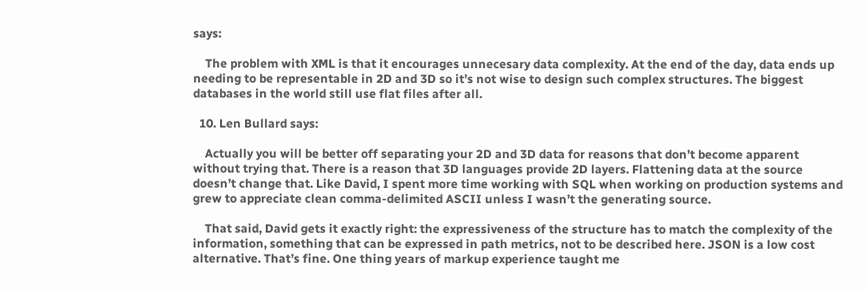says:

    The problem with XML is that it encourages unnecesary data complexity. At the end of the day, data ends up needing to be representable in 2D and 3D so it’s not wise to design such complex structures. The biggest databases in the world still use flat files after all.

  10. Len Bullard says:

    Actually you will be better off separating your 2D and 3D data for reasons that don’t become apparent without trying that. There is a reason that 3D languages provide 2D layers. Flattening data at the source doesn’t change that. Like David, I spent more time working with SQL when working on production systems and grew to appreciate clean comma-delimited ASCII unless I wasn’t the generating source.

    That said, David gets it exactly right: the expressiveness of the structure has to match the complexity of the information, something that can be expressed in path metrics, not to be described here. JSON is a low cost alternative. That’s fine. One thing years of markup experience taught me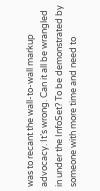was to recant the wall-to-wall markup advocacy. It’s wrong. Can it all be wrangled in under the InfoSet? To be demonstrated by someone with more time and need to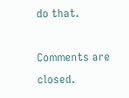do that.

Comments are closed.